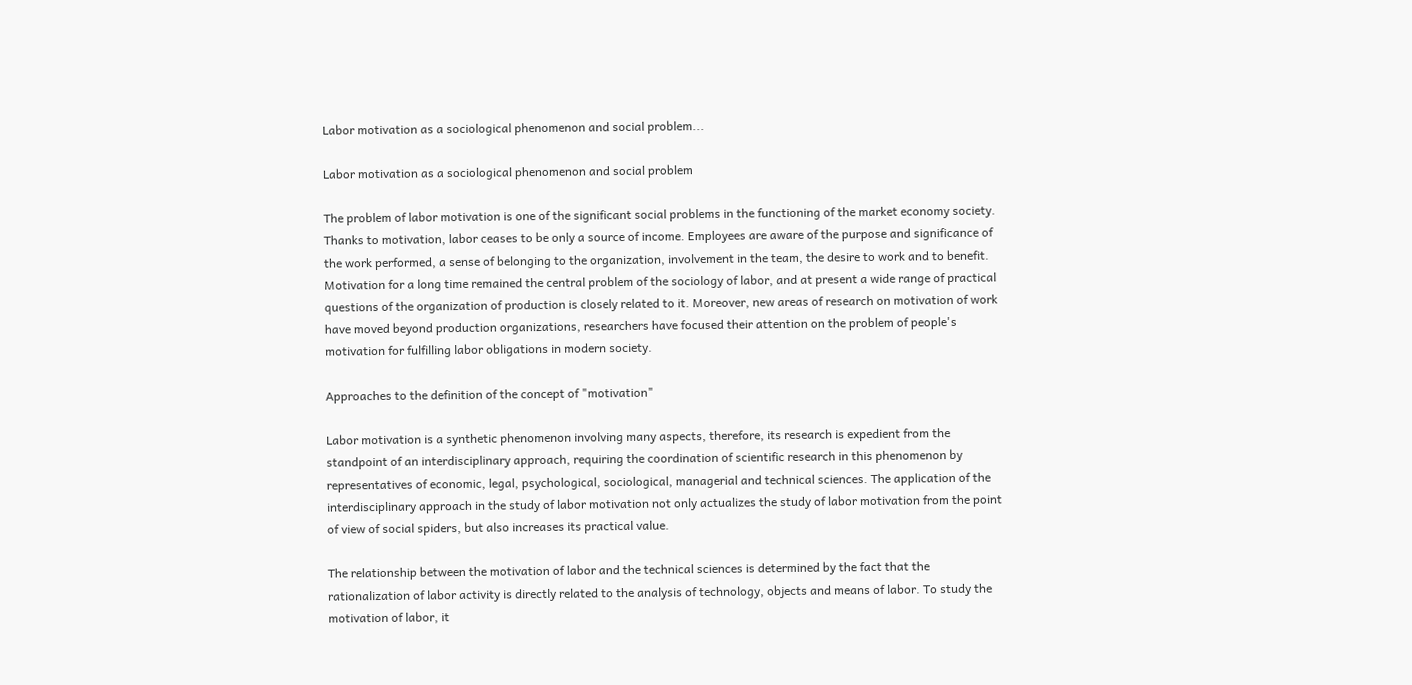Labor motivation as a sociological phenomenon and social problem...

Labor motivation as a sociological phenomenon and social problem

The problem of labor motivation is one of the significant social problems in the functioning of the market economy society. Thanks to motivation, labor ceases to be only a source of income. Employees are aware of the purpose and significance of the work performed, a sense of belonging to the organization, involvement in the team, the desire to work and to benefit. Motivation for a long time remained the central problem of the sociology of labor, and at present a wide range of practical questions of the organization of production is closely related to it. Moreover, new areas of research on motivation of work have moved beyond production organizations, researchers have focused their attention on the problem of people's motivation for fulfilling labor obligations in modern society.

Approaches to the definition of the concept of "motivation"

Labor motivation is a synthetic phenomenon involving many aspects, therefore, its research is expedient from the standpoint of an interdisciplinary approach, requiring the coordination of scientific research in this phenomenon by representatives of economic, legal, psychological, sociological, managerial and technical sciences. The application of the interdisciplinary approach in the study of labor motivation not only actualizes the study of labor motivation from the point of view of social spiders, but also increases its practical value.

The relationship between the motivation of labor and the technical sciences is determined by the fact that the rationalization of labor activity is directly related to the analysis of technology, objects and means of labor. To study the motivation of labor, it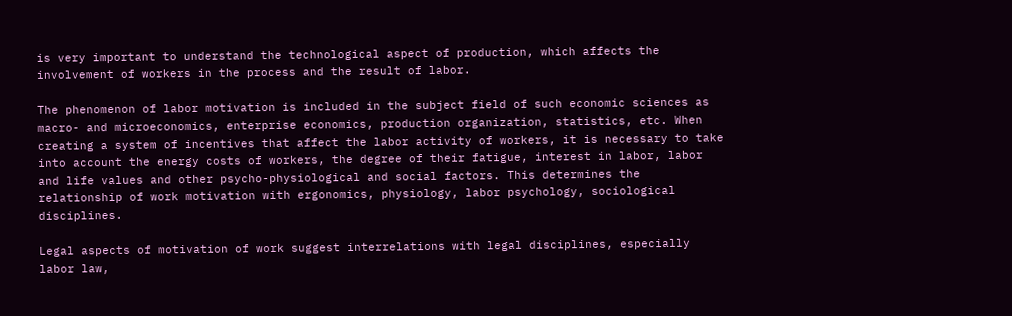is very important to understand the technological aspect of production, which affects the involvement of workers in the process and the result of labor.

The phenomenon of labor motivation is included in the subject field of such economic sciences as macro- and microeconomics, enterprise economics, production organization, statistics, etc. When creating a system of incentives that affect the labor activity of workers, it is necessary to take into account the energy costs of workers, the degree of their fatigue, interest in labor, labor and life values and other psycho-physiological and social factors. This determines the relationship of work motivation with ergonomics, physiology, labor psychology, sociological disciplines.

Legal aspects of motivation of work suggest interrelations with legal disciplines, especially labor law,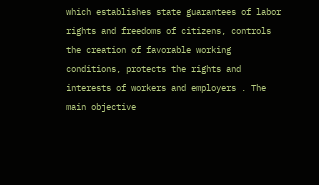which establishes state guarantees of labor rights and freedoms of citizens, controls the creation of favorable working conditions, protects the rights and interests of workers and employers . The main objective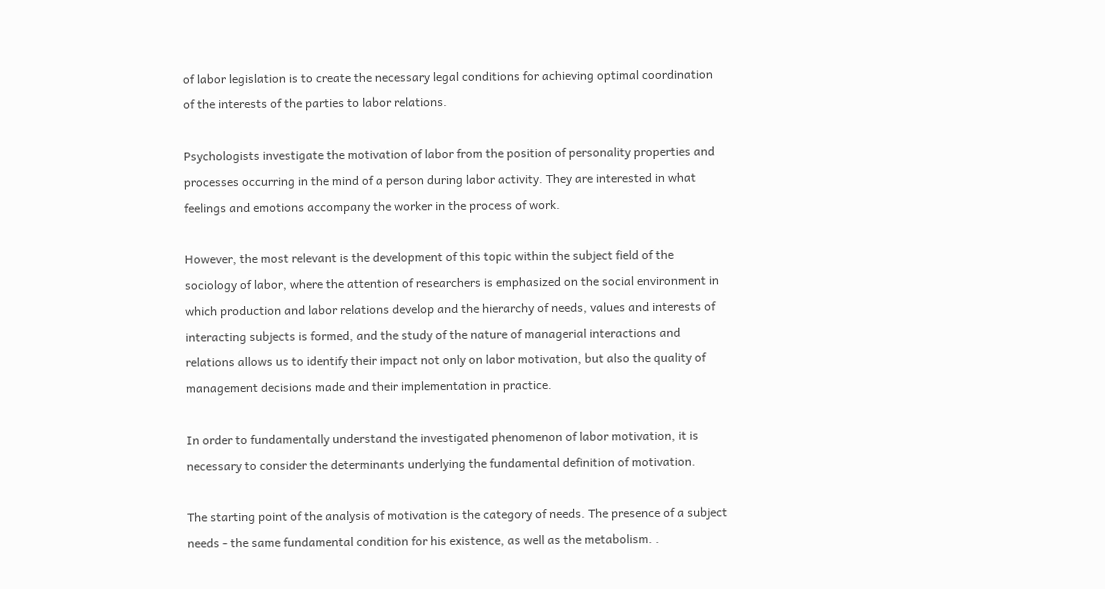of labor legislation is to create the necessary legal conditions for achieving optimal coordination of the interests of the parties to labor relations.

Psychologists investigate the motivation of labor from the position of personality properties and processes occurring in the mind of a person during labor activity. They are interested in what feelings and emotions accompany the worker in the process of work.

However, the most relevant is the development of this topic within the subject field of the sociology of labor, where the attention of researchers is emphasized on the social environment in which production and labor relations develop and the hierarchy of needs, values and interests of interacting subjects is formed, and the study of the nature of managerial interactions and relations allows us to identify their impact not only on labor motivation, but also the quality of management decisions made and their implementation in practice.

In order to fundamentally understand the investigated phenomenon of labor motivation, it is necessary to consider the determinants underlying the fundamental definition of motivation.

The starting point of the analysis of motivation is the category of needs. The presence of a subject needs - the same fundamental condition for his existence, as well as the metabolism. .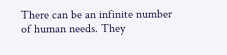There can be an infinite number of human needs. They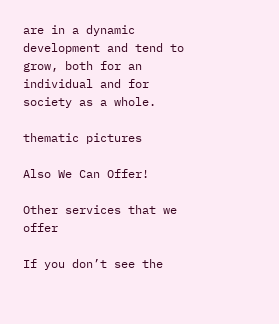are in a dynamic development and tend to grow, both for an individual and for society as a whole.

thematic pictures

Also We Can Offer!

Other services that we offer

If you don’t see the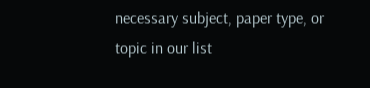necessary subject, paper type, or topic in our list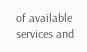of available services and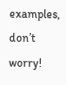examples, don’t worry!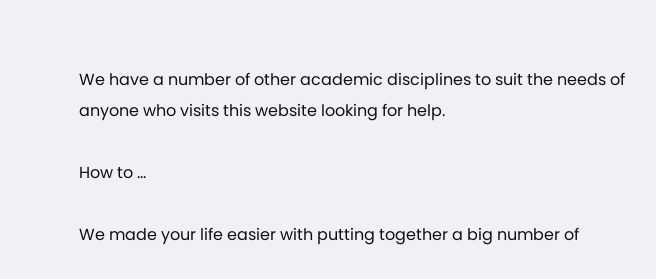We have a number of other academic disciplines to suit the needs of anyone who visits this website looking for help.

How to ...

We made your life easier with putting together a big number of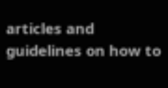articles and guidelines on how to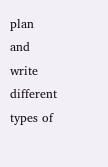plan and write different types of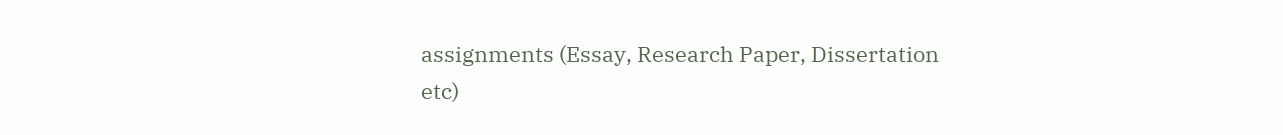assignments (Essay, Research Paper, Dissertation etc)